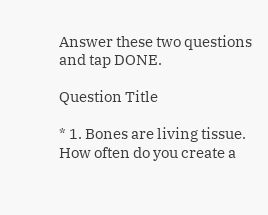Answer these two questions and tap DONE.

Question Title

* 1. Bones are living tissue.  How often do you create a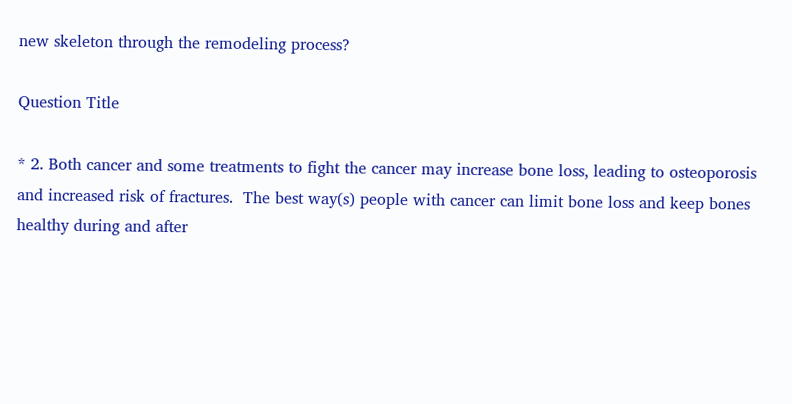new skeleton through the remodeling process?

Question Title

* 2. Both cancer and some treatments to fight the cancer may increase bone loss, leading to osteoporosis and increased risk of fractures.  The best way(s) people with cancer can limit bone loss and keep bones healthy during and after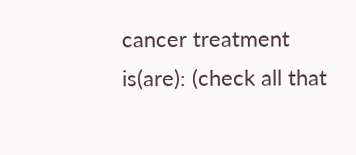cancer treatment is(are): (check all that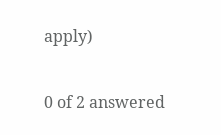apply)

0 of 2 answered